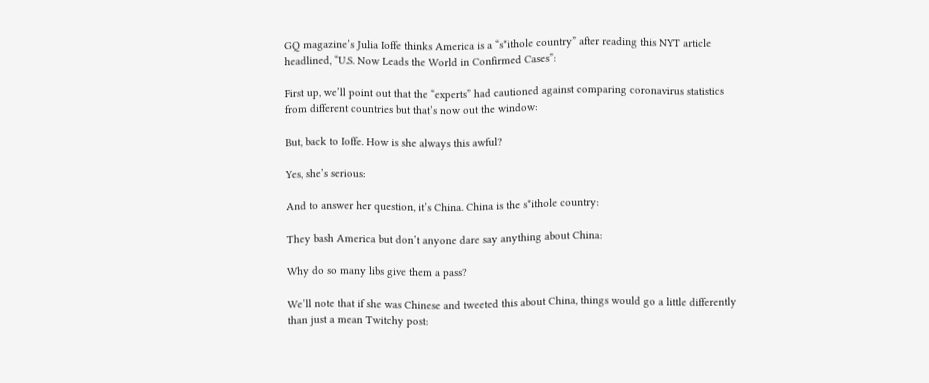GQ magazine’s Julia Ioffe thinks America is a “s*ithole country” after reading this NYT article headlined, “U.S. Now Leads the World in Confirmed Cases”:

First up, we’ll point out that the “experts” had cautioned against comparing coronavirus statistics from different countries but that’s now out the window:

But, back to Ioffe. How is she always this awful?

Yes, she’s serious:

And to answer her question, it’s China. China is the s*ithole country:

They bash America but don’t anyone dare say anything about China:

Why do so many libs give them a pass?

We’ll note that if she was Chinese and tweeted this about China, things would go a little differently than just a mean Twitchy post: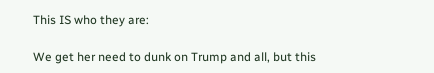This IS who they are:

We get her need to dunk on Trump and all, but this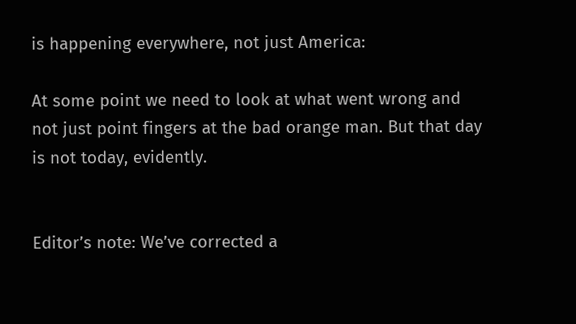is happening everywhere, not just America:

At some point we need to look at what went wrong and not just point fingers at the bad orange man. But that day is not today, evidently.


Editor’s note: We’ve corrected a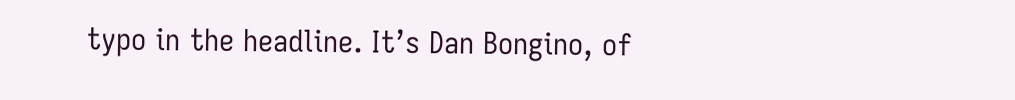typo in the headline. It’s Dan Bongino, of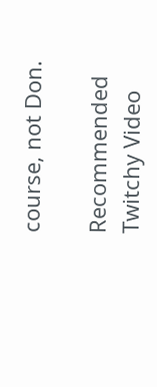course, not Don.

Recommended Twitchy Video